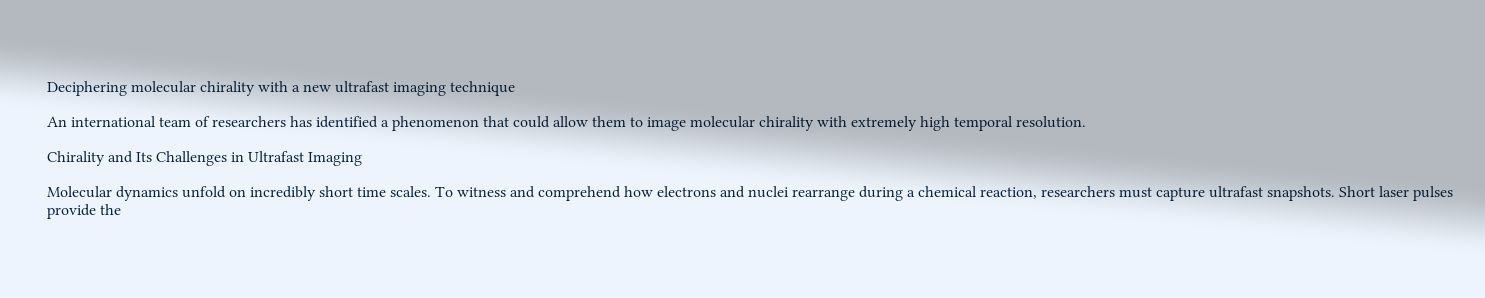Deciphering molecular chirality with a new ultrafast imaging technique

An international team of researchers has identified a phenomenon that could allow them to image molecular chirality with extremely high temporal resolution.

Chirality and Its Challenges in Ultrafast Imaging

Molecular dynamics unfold on incredibly short time scales. To witness and comprehend how electrons and nuclei rearrange during a chemical reaction, researchers must capture ultrafast snapshots. Short laser pulses provide the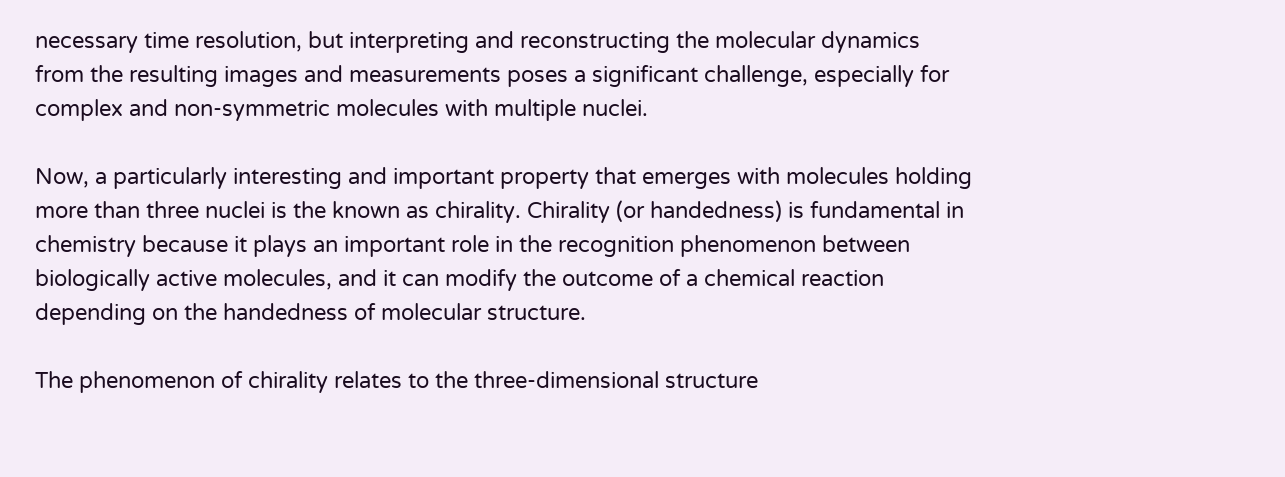necessary time resolution, but interpreting and reconstructing the molecular dynamics from the resulting images and measurements poses a significant challenge, especially for complex and non-symmetric molecules with multiple nuclei.

Now, a particularly interesting and important property that emerges with molecules holding more than three nuclei is the known as chirality. Chirality (or handedness) is fundamental in chemistry because it plays an important role in the recognition phenomenon between biologically active molecules, and it can modify the outcome of a chemical reaction depending on the handedness of molecular structure.

The phenomenon of chirality relates to the three-dimensional structure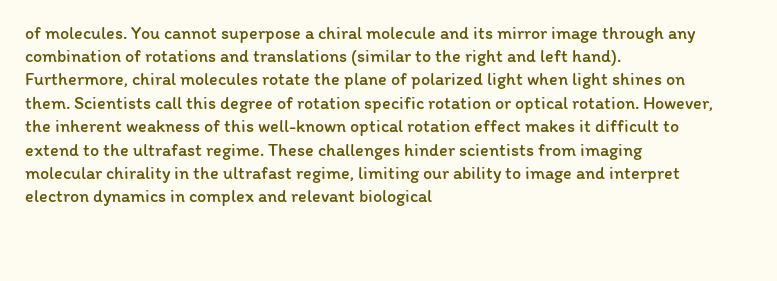of molecules. You cannot superpose a chiral molecule and its mirror image through any combination of rotations and translations (similar to the right and left hand). Furthermore, chiral molecules rotate the plane of polarized light when light shines on them. Scientists call this degree of rotation specific rotation or optical rotation. However, the inherent weakness of this well-known optical rotation effect makes it difficult to extend to the ultrafast regime. These challenges hinder scientists from imaging molecular chirality in the ultrafast regime, limiting our ability to image and interpret electron dynamics in complex and relevant biological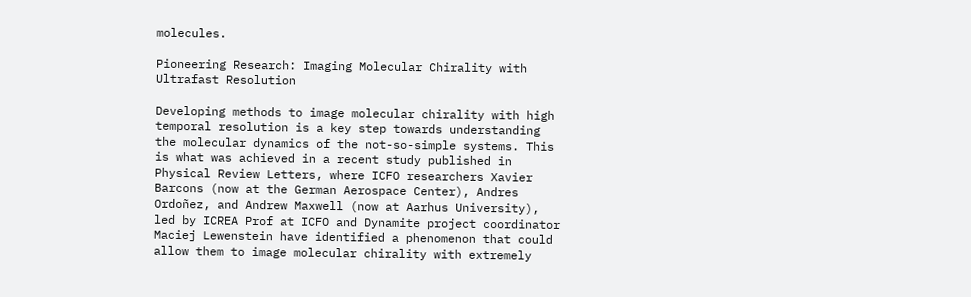molecules.

Pioneering Research: Imaging Molecular Chirality with Ultrafast Resolution

Developing methods to image molecular chirality with high temporal resolution is a key step towards understanding the molecular dynamics of the not-so-simple systems. This is what was achieved in a recent study published in Physical Review Letters, where ICFO researchers Xavier Barcons (now at the German Aerospace Center), Andres Ordoñez, and Andrew Maxwell (now at Aarhus University), led by ICREA Prof at ICFO and Dynamite project coordinator Maciej Lewenstein have identified a phenomenon that could allow them to image molecular chirality with extremely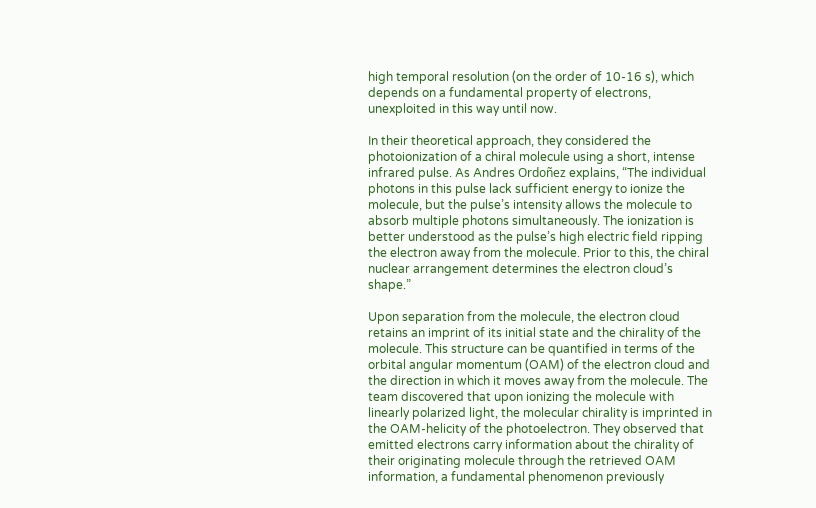high temporal resolution (on the order of 10-16 s), which depends on a fundamental property of electrons, unexploited in this way until now.

In their theoretical approach, they considered the photoionization of a chiral molecule using a short, intense infrared pulse. As Andres Ordoñez explains, “The individual photons in this pulse lack sufficient energy to ionize the molecule, but the pulse’s intensity allows the molecule to absorb multiple photons simultaneously. The ionization is better understood as the pulse’s high electric field ripping the electron away from the molecule. Prior to this, the chiral nuclear arrangement determines the electron cloud’s shape.”

Upon separation from the molecule, the electron cloud retains an imprint of its initial state and the chirality of the molecule. This structure can be quantified in terms of the orbital angular momentum (OAM) of the electron cloud and the direction in which it moves away from the molecule. The team discovered that upon ionizing the molecule with linearly polarized light, the molecular chirality is imprinted in the OAM-helicity of the photoelectron. They observed that emitted electrons carry information about the chirality of their originating molecule through the retrieved OAM information, a fundamental phenomenon previously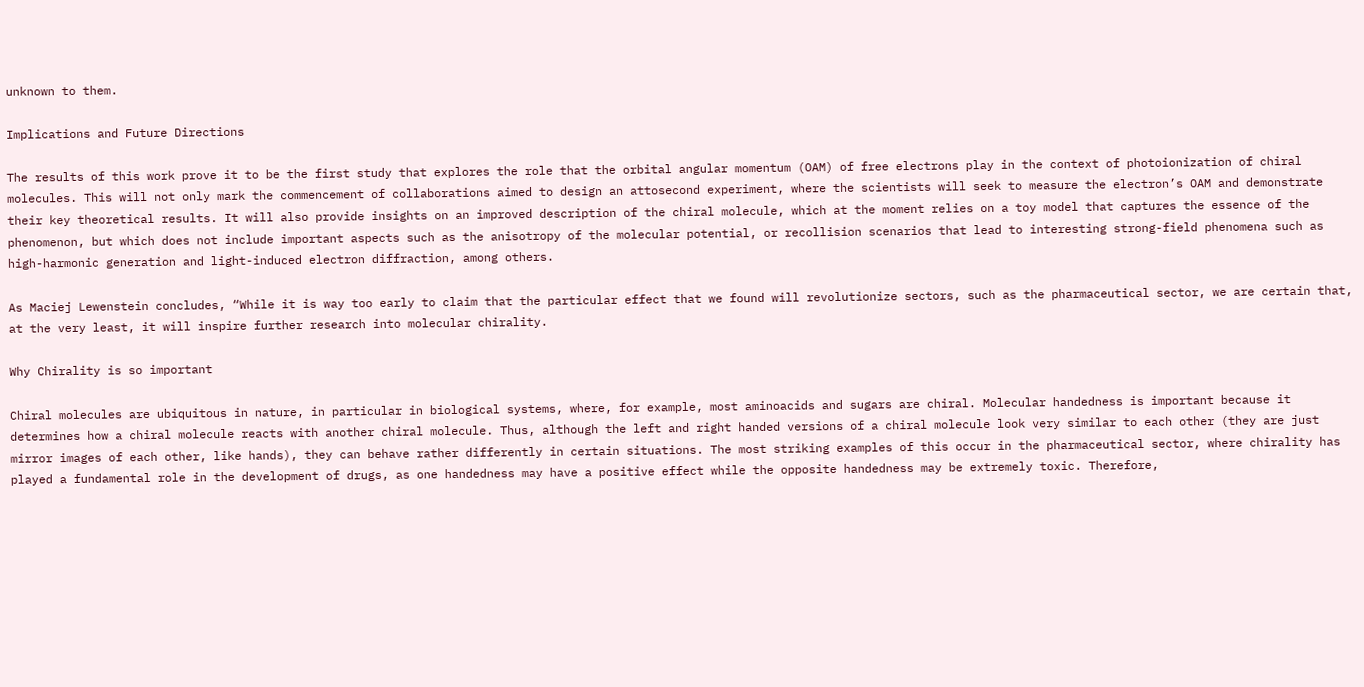unknown to them.

Implications and Future Directions

The results of this work prove it to be the first study that explores the role that the orbital angular momentum (OAM) of free electrons play in the context of photoionization of chiral molecules. This will not only mark the commencement of collaborations aimed to design an attosecond experiment, where the scientists will seek to measure the electron’s OAM and demonstrate their key theoretical results. It will also provide insights on an improved description of the chiral molecule, which at the moment relies on a toy model that captures the essence of the phenomenon, but which does not include important aspects such as the anisotropy of the molecular potential, or recollision scenarios that lead to interesting strong-field phenomena such as high-harmonic generation and light-induced electron diffraction, among others.

As Maciej Lewenstein concludes, “While it is way too early to claim that the particular effect that we found will revolutionize sectors, such as the pharmaceutical sector, we are certain that, at the very least, it will inspire further research into molecular chirality.

Why Chirality is so important

Chiral molecules are ubiquitous in nature, in particular in biological systems, where, for example, most aminoacids and sugars are chiral. Molecular handedness is important because it determines how a chiral molecule reacts with another chiral molecule. Thus, although the left and right handed versions of a chiral molecule look very similar to each other (they are just mirror images of each other, like hands), they can behave rather differently in certain situations. The most striking examples of this occur in the pharmaceutical sector, where chirality has played a fundamental role in the development of drugs, as one handedness may have a positive effect while the opposite handedness may be extremely toxic. Therefore,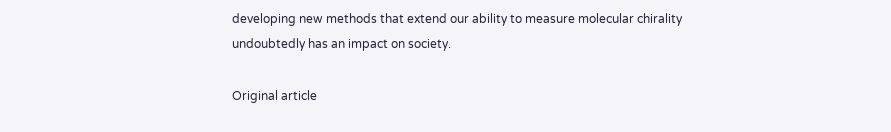developing new methods that extend our ability to measure molecular chirality undoubtedly has an impact on society.

Original article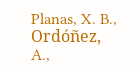Planas, X. B., Ordóñez, A.,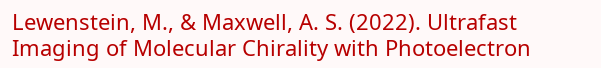Lewenstein, M., & Maxwell, A. S. (2022). Ultrafast Imaging of Molecular Chirality with Photoelectron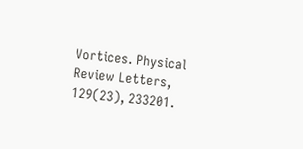Vortices. Physical Review Letters, 129(23), 233201.